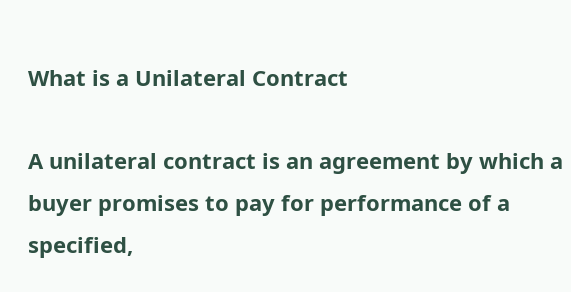What is a Unilateral Contract

A unilateral contract is an agreement by which a buyer promises to pay for performance of a specified,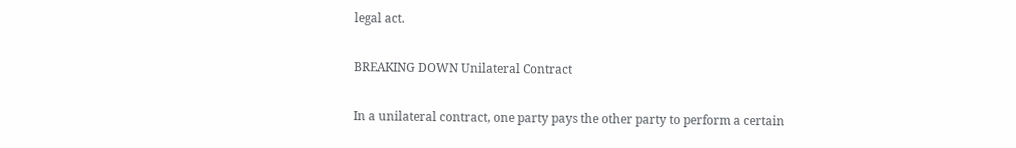legal act.

BREAKING DOWN Unilateral Contract

In a unilateral contract, one party pays the other party to perform a certain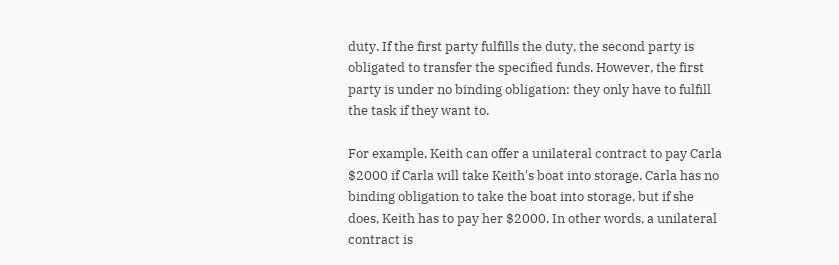duty. If the first party fulfills the duty, the second party is obligated to transfer the specified funds. However, the first party is under no binding obligation: they only have to fulfill the task if they want to.

For example, Keith can offer a unilateral contract to pay Carla $2000 if Carla will take Keith's boat into storage. Carla has no binding obligation to take the boat into storage, but if she does, Keith has to pay her $2000. In other words, a unilateral contract is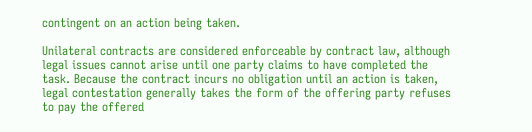contingent on an action being taken.

Unilateral contracts are considered enforceable by contract law, although legal issues cannot arise until one party claims to have completed the task. Because the contract incurs no obligation until an action is taken, legal contestation generally takes the form of the offering party refuses to pay the offered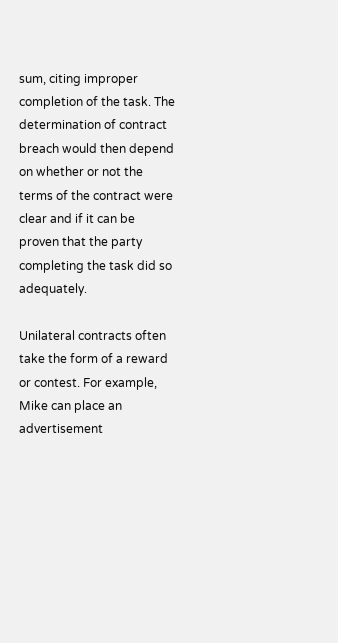sum, citing improper completion of the task. The determination of contract breach would then depend on whether or not the terms of the contract were clear and if it can be proven that the party completing the task did so adequately.

Unilateral contracts often take the form of a reward or contest. For example, Mike can place an advertisement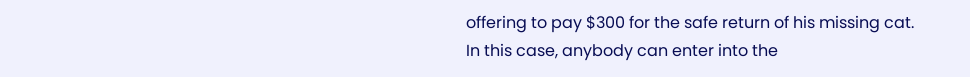offering to pay $300 for the safe return of his missing cat. In this case, anybody can enter into the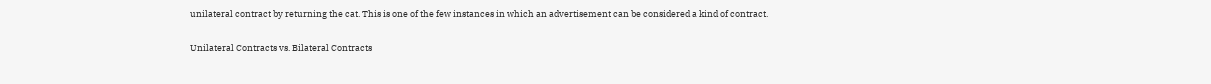unilateral contract by returning the cat. This is one of the few instances in which an advertisement can be considered a kind of contract.

Unilateral Contracts vs. Bilateral Contracts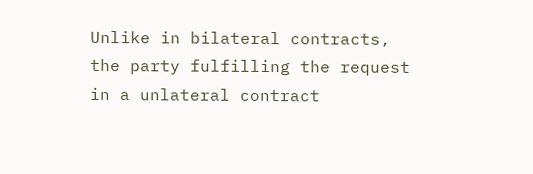Unlike in bilateral contracts, the party fulfilling the request in a unlateral contract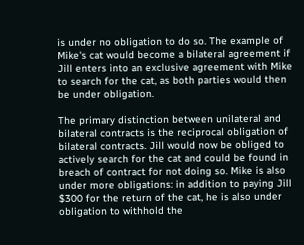is under no obligation to do so. The example of Mike's cat would become a bilateral agreement if Jill enters into an exclusive agreement with Mike to search for the cat, as both parties would then be under obligation.

The primary distinction between unilateral and bilateral contracts is the reciprocal obligation of bilateral contracts. Jill would now be obliged to actively search for the cat and could be found in breach of contract for not doing so. Mike is also under more obligations: in addition to paying Jill $300 for the return of the cat, he is also under obligation to withhold the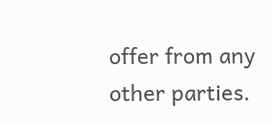offer from any other parties.